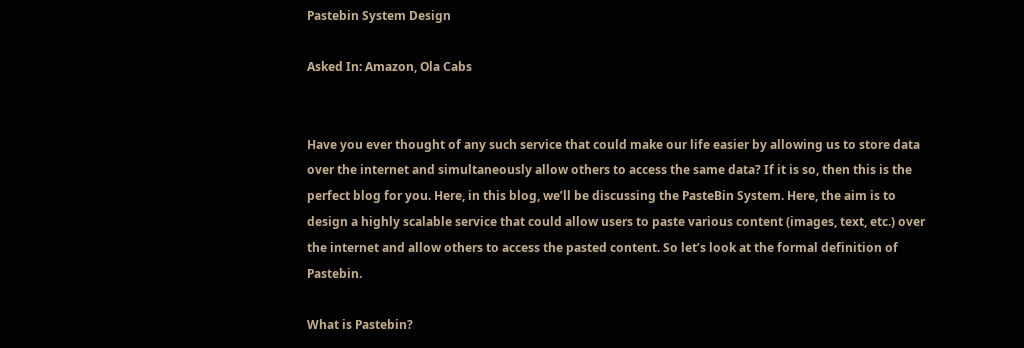Pastebin System Design

Asked In: Amazon, Ola Cabs


Have you ever thought of any such service that could make our life easier by allowing us to store data over the internet and simultaneously allow others to access the same data? If it is so, then this is the perfect blog for you. Here, in this blog, we’ll be discussing the PasteBin System. Here, the aim is to design a highly scalable service that could allow users to paste various content (images, text, etc.) over the internet and allow others to access the pasted content. So let’s look at the formal definition of Pastebin.

What is Pastebin?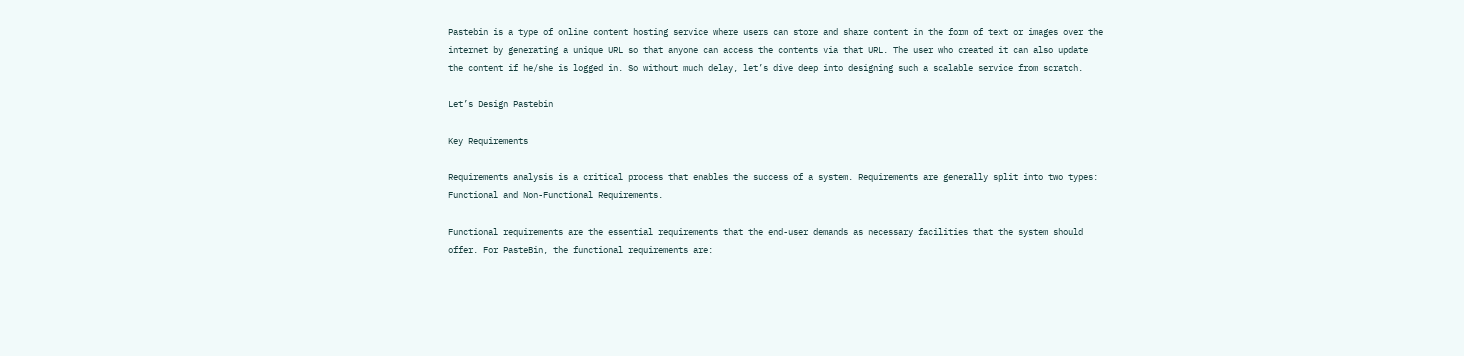Pastebin is a type of online content hosting service where users can store and share content in the form of text or images over the internet by generating a unique URL so that anyone can access the contents via that URL. The user who created it can also update the content if he/she is logged in. So without much delay, let’s dive deep into designing such a scalable service from scratch.

Let’s Design Pastebin

Key Requirements

Requirements analysis is a critical process that enables the success of a system. Requirements are generally split into two types: Functional and Non-Functional Requirements.

Functional requirements are the essential requirements that the end-user demands as necessary facilities that the system should offer. For PasteBin, the functional requirements are: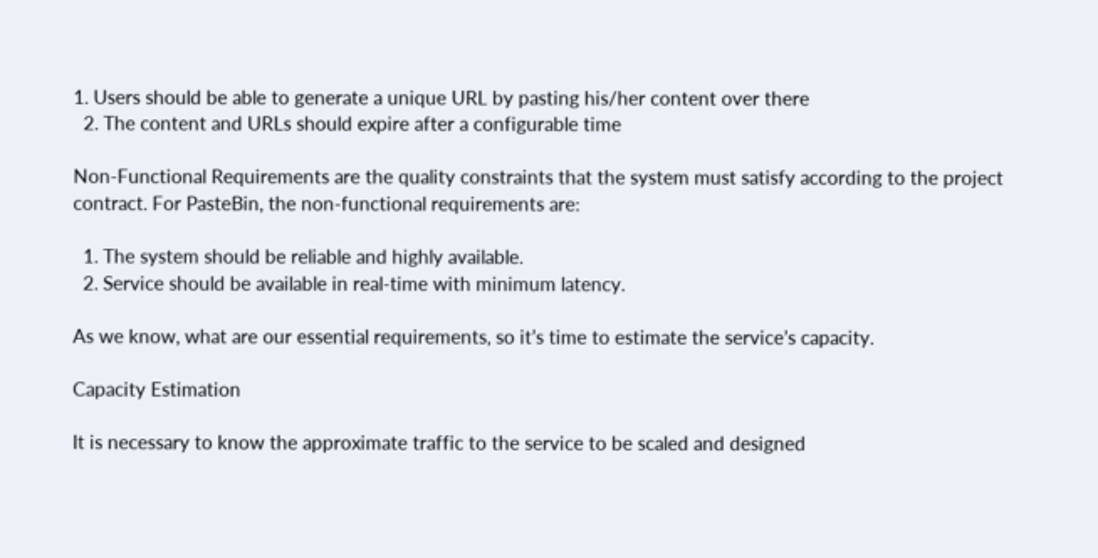1. Users should be able to generate a unique URL by pasting his/her content over there
  2. The content and URLs should expire after a configurable time

Non-Functional Requirements are the quality constraints that the system must satisfy according to the project contract. For PasteBin, the non-functional requirements are:

  1. The system should be reliable and highly available.
  2. Service should be available in real-time with minimum latency.

As we know, what are our essential requirements, so it’s time to estimate the service’s capacity.

Capacity Estimation

It is necessary to know the approximate traffic to the service to be scaled and designed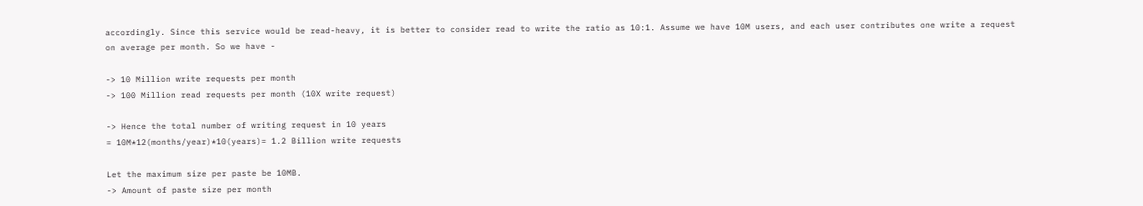accordingly. Since this service would be read-heavy, it is better to consider read to write the ratio as 10:1. Assume we have 10M users, and each user contributes one write a request on average per month. So we have -

-> 10 Million write requests per month
-> 100 Million read requests per month (10X write request)

-> Hence the total number of writing request in 10 years
= 10M*12(months/year)*10(years)= 1.2 Billion write requests

Let the maximum size per paste be 10MB.
-> Amount of paste size per month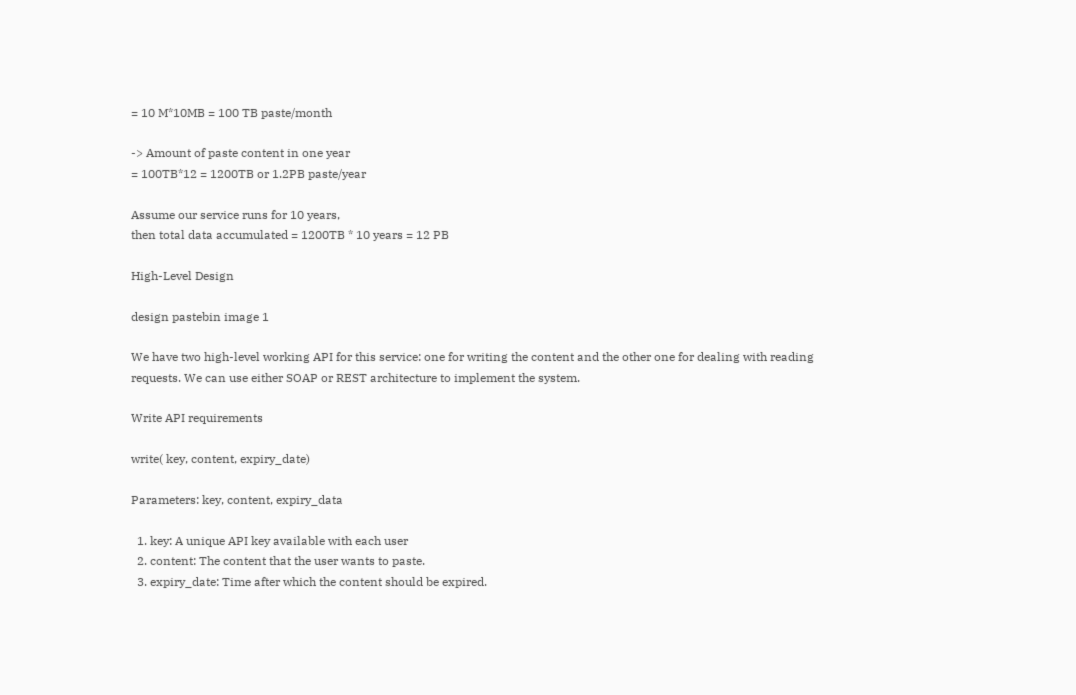= 10 M*10MB = 100 TB paste/month

-> Amount of paste content in one year
= 100TB*12 = 1200TB or 1.2PB paste/year

Assume our service runs for 10 years,
then total data accumulated = 1200TB * 10 years = 12 PB

High-Level Design

design pastebin image 1

We have two high-level working API for this service: one for writing the content and the other one for dealing with reading requests. We can use either SOAP or REST architecture to implement the system.

Write API requirements

write( key, content, expiry_date)

Parameters: key, content, expiry_data

  1. key: A unique API key available with each user
  2. content: The content that the user wants to paste.
  3. expiry_date: Time after which the content should be expired.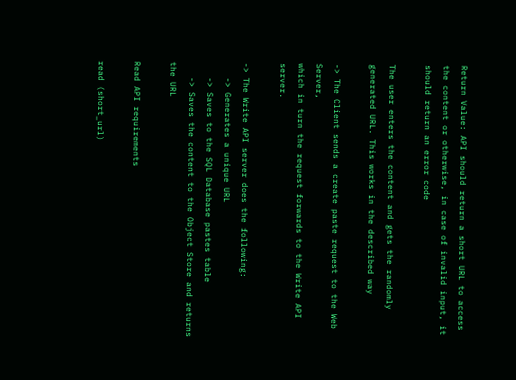Return Value: API should return a short URL to access the content or otherwise, in case of invalid input, it should return an error code

The user enters the content and gets the randomly generated URL. This works in the described way

-> The Client sends a create paste request to the Web Server,
which in turn the request forwards to the Write API server.

-> The Write API server does the following:
   -> Generates a unique URL
   -> Saves to the SQL Database pastes table
   -> Saves the content to the Object Store and returns the URL

Read API requirements

read (short_url)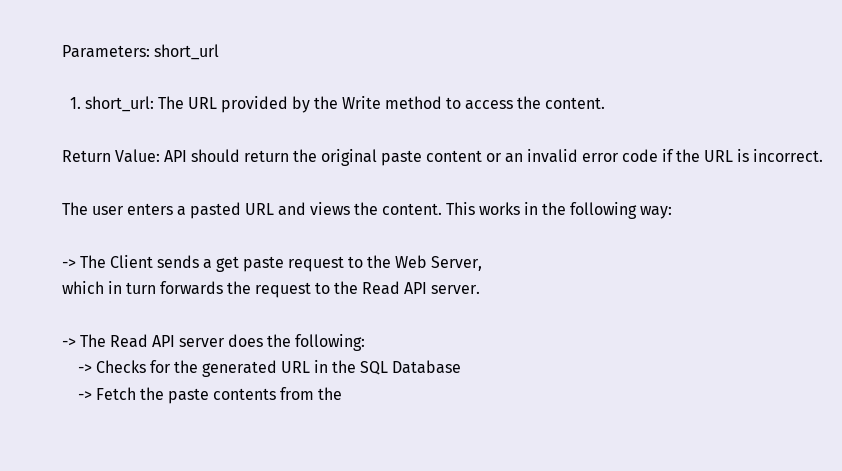Parameters: short_url

  1. short_url: The URL provided by the Write method to access the content.

Return Value: API should return the original paste content or an invalid error code if the URL is incorrect.

The user enters a pasted URL and views the content. This works in the following way:

-> The Client sends a get paste request to the Web Server,
which in turn forwards the request to the Read API server.

-> The Read API server does the following:
    -> Checks for the generated URL in the SQL Database
    -> Fetch the paste contents from the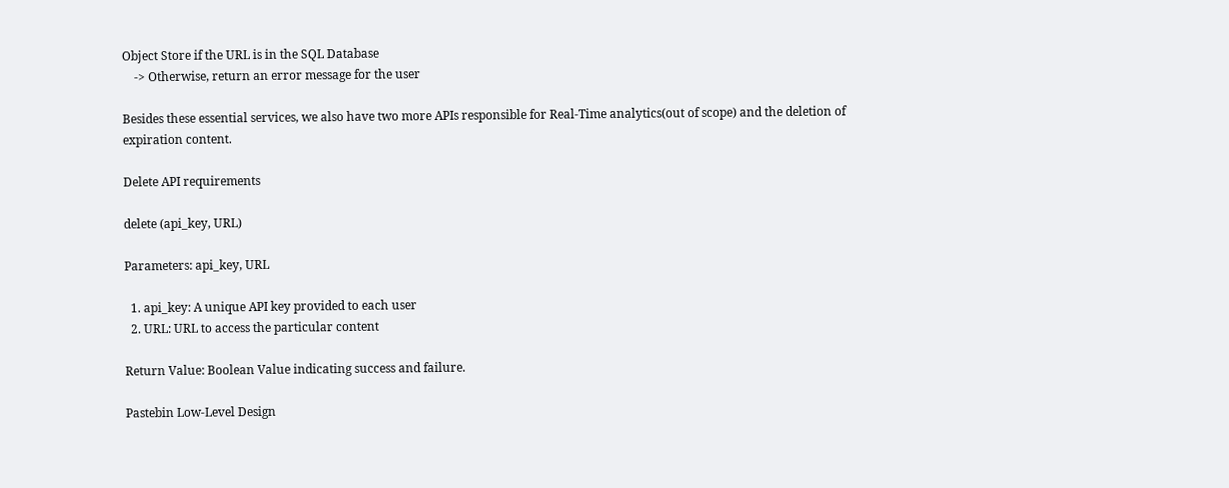Object Store if the URL is in the SQL Database
    -> Otherwise, return an error message for the user

Besides these essential services, we also have two more APIs responsible for Real-Time analytics(out of scope) and the deletion of expiration content.

Delete API requirements

delete (api_key, URL)

Parameters: api_key, URL

  1. api_key: A unique API key provided to each user
  2. URL: URL to access the particular content

Return Value: Boolean Value indicating success and failure.

Pastebin Low-Level Design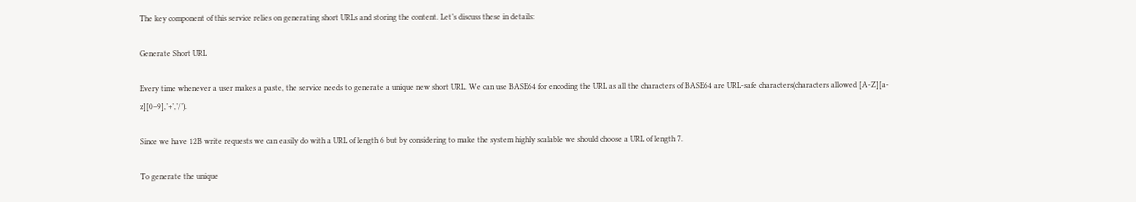The key component of this service relies on generating short URLs and storing the content. Let’s discuss these in details:

Generate Short URL

Every time whenever a user makes a paste, the service needs to generate a unique new short URL. We can use BASE64 for encoding the URL as all the characters of BASE64 are URL-safe characters(characters allowed [A-Z][a-z][0–9],’+’,’/’).

Since we have 12B write requests we can easily do with a URL of length 6 but by considering to make the system highly scalable we should choose a URL of length 7.

To generate the unique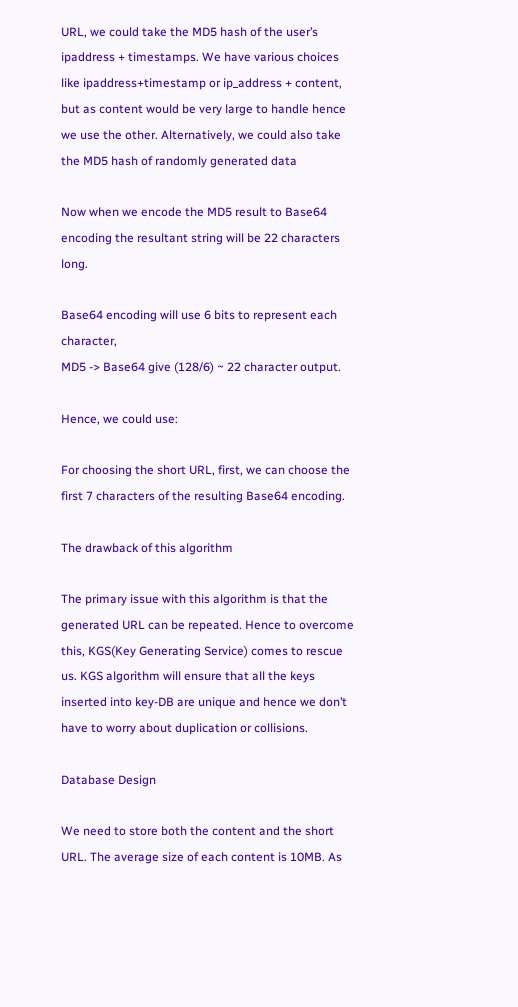URL, we could take the MD5 hash of the user’s ipaddress + timestamps. We have various choices like ipaddress+timestamp or ip_address + content, but as content would be very large to handle hence we use the other. Alternatively, we could also take the MD5 hash of randomly generated data

Now when we encode the MD5 result to Base64 encoding the resultant string will be 22 characters long.

Base64 encoding will use 6 bits to represent each character,
MD5 -> Base64 give (128/6) ~ 22 character output.

Hence, we could use:

For choosing the short URL, first, we can choose the first 7 characters of the resulting Base64 encoding.

The drawback of this algorithm

The primary issue with this algorithm is that the generated URL can be repeated. Hence to overcome this, KGS(Key Generating Service) comes to rescue us. KGS algorithm will ensure that all the keys inserted into key-DB are unique and hence we don’t have to worry about duplication or collisions.

Database Design

We need to store both the content and the short URL. The average size of each content is 10MB. As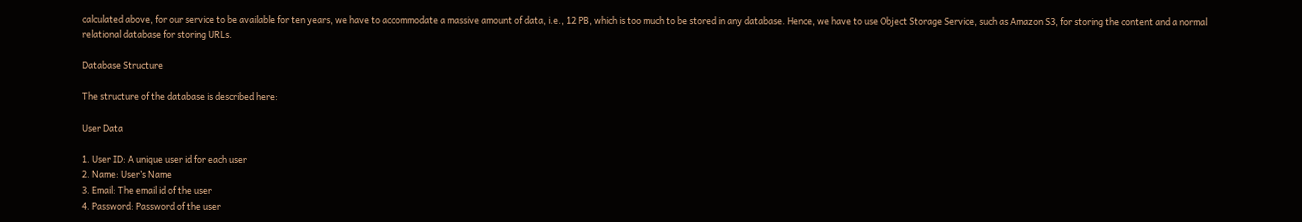calculated above, for our service to be available for ten years, we have to accommodate a massive amount of data, i.e., 12 PB, which is too much to be stored in any database. Hence, we have to use Object Storage Service, such as Amazon S3, for storing the content and a normal relational database for storing URLs.

Database Structure

The structure of the database is described here:

User Data

1. User ID: A unique user id for each user
2. Name: User’s Name
3. Email: The email id of the user
4. Password: Password of the user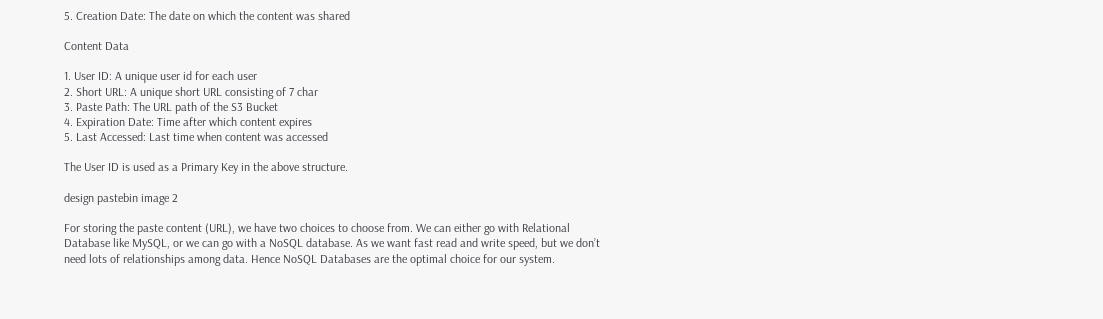5. Creation Date: The date on which the content was shared

Content Data

1. User ID: A unique user id for each user
2. Short URL: A unique short URL consisting of 7 char
3. Paste Path: The URL path of the S3 Bucket
4. Expiration Date: Time after which content expires
5. Last Accessed: Last time when content was accessed

The User ID is used as a Primary Key in the above structure.

design pastebin image 2

For storing the paste content (URL), we have two choices to choose from. We can either go with Relational Database like MySQL, or we can go with a NoSQL database. As we want fast read and write speed, but we don’t need lots of relationships among data. Hence NoSQL Databases are the optimal choice for our system.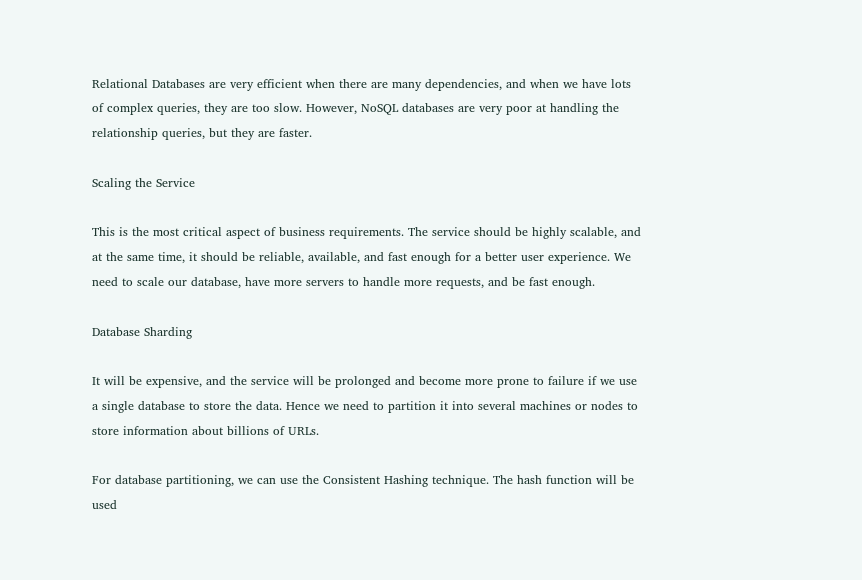Relational Databases are very efficient when there are many dependencies, and when we have lots of complex queries, they are too slow. However, NoSQL databases are very poor at handling the relationship queries, but they are faster.

Scaling the Service

This is the most critical aspect of business requirements. The service should be highly scalable, and at the same time, it should be reliable, available, and fast enough for a better user experience. We need to scale our database, have more servers to handle more requests, and be fast enough.

Database Sharding

It will be expensive, and the service will be prolonged and become more prone to failure if we use a single database to store the data. Hence we need to partition it into several machines or nodes to store information about billions of URLs.

For database partitioning, we can use the Consistent Hashing technique. The hash function will be used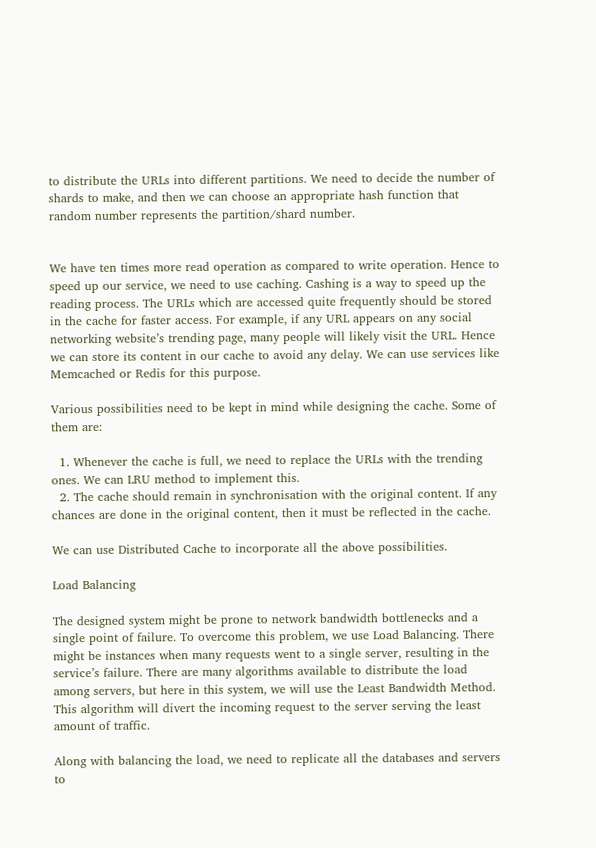to distribute the URLs into different partitions. We need to decide the number of shards to make, and then we can choose an appropriate hash function that random number represents the partition/shard number.


We have ten times more read operation as compared to write operation. Hence to speed up our service, we need to use caching. Cashing is a way to speed up the reading process. The URLs which are accessed quite frequently should be stored in the cache for faster access. For example, if any URL appears on any social networking website’s trending page, many people will likely visit the URL. Hence we can store its content in our cache to avoid any delay. We can use services like Memcached or Redis for this purpose.

Various possibilities need to be kept in mind while designing the cache. Some of them are:

  1. Whenever the cache is full, we need to replace the URLs with the trending ones. We can LRU method to implement this.
  2. The cache should remain in synchronisation with the original content. If any chances are done in the original content, then it must be reflected in the cache.

We can use Distributed Cache to incorporate all the above possibilities.

Load Balancing

The designed system might be prone to network bandwidth bottlenecks and a single point of failure. To overcome this problem, we use Load Balancing. There might be instances when many requests went to a single server, resulting in the service’s failure. There are many algorithms available to distribute the load among servers, but here in this system, we will use the Least Bandwidth Method. This algorithm will divert the incoming request to the server serving the least amount of traffic.

Along with balancing the load, we need to replicate all the databases and servers to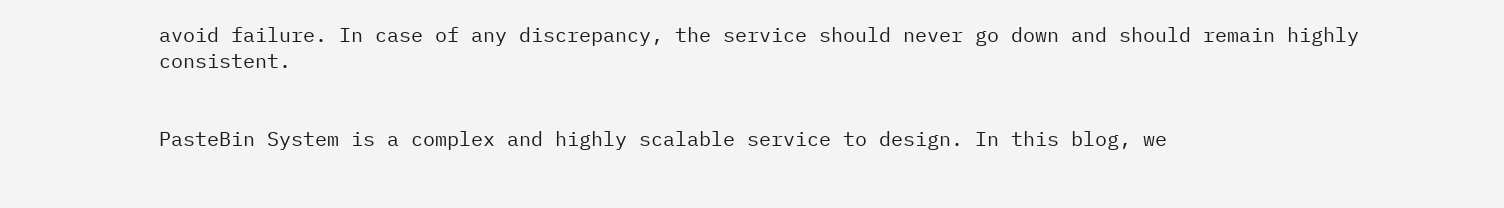avoid failure. In case of any discrepancy, the service should never go down and should remain highly consistent.


PasteBin System is a complex and highly scalable service to design. In this blog, we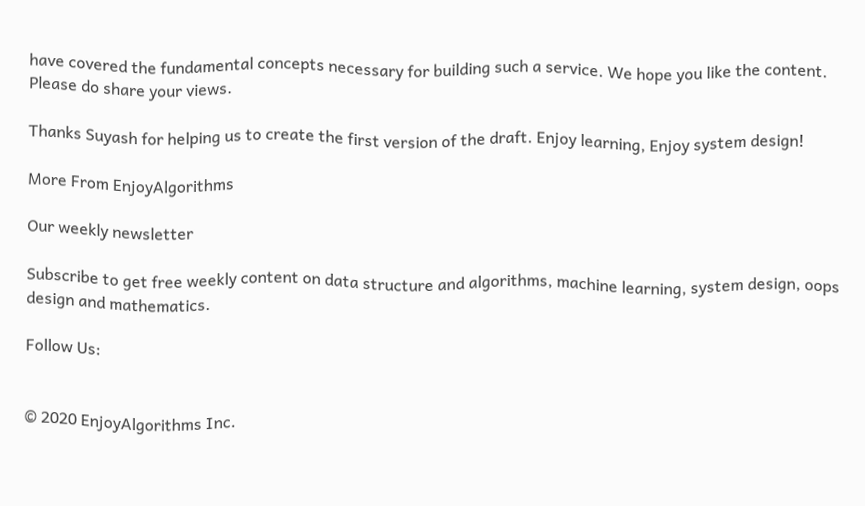have covered the fundamental concepts necessary for building such a service. We hope you like the content. Please do share your views.

Thanks Suyash for helping us to create the first version of the draft. Enjoy learning, Enjoy system design!

More From EnjoyAlgorithms

Our weekly newsletter

Subscribe to get free weekly content on data structure and algorithms, machine learning, system design, oops design and mathematics.

Follow Us:


© 2020 EnjoyAlgorithms Inc.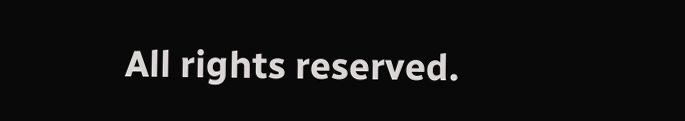All rights reserved.